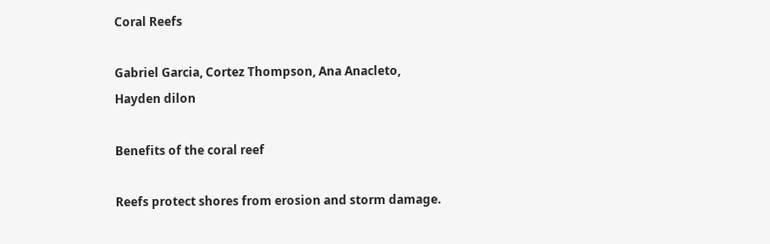Coral Reefs

Gabriel Garcia, Cortez Thompson, Ana Anacleto, Hayden dilon

Benefits of the coral reef

Reefs protect shores from erosion and storm damage.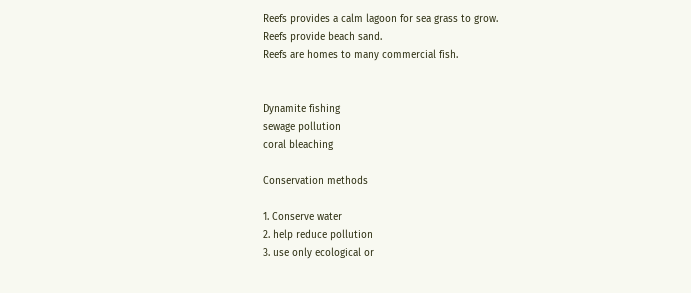Reefs provides a calm lagoon for sea grass to grow.
Reefs provide beach sand.
Reefs are homes to many commercial fish.


Dynamite fishing
sewage pollution
coral bleaching

Conservation methods

1. Conserve water
2. help reduce pollution
3. use only ecological or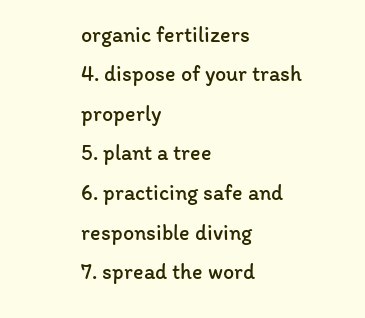organic fertilizers
4. dispose of your trash properly
5. plant a tree
6. practicing safe and responsible diving
7. spread the word